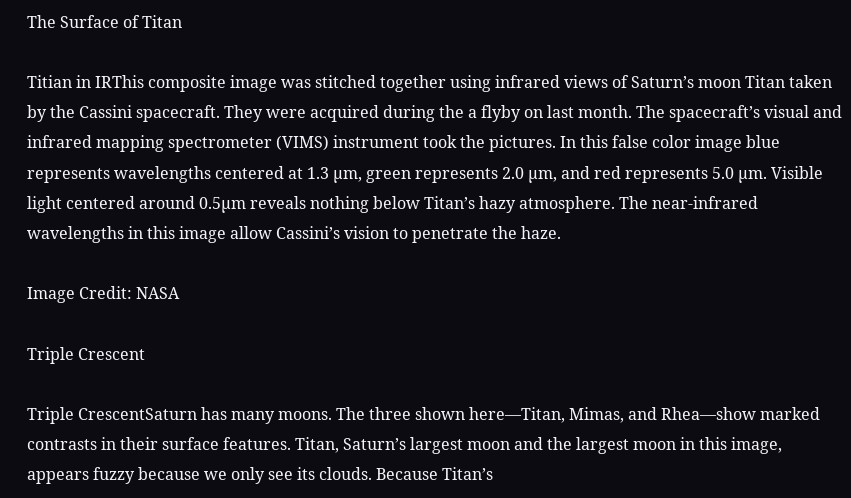The Surface of Titan

Titian in IRThis composite image was stitched together using infrared views of Saturn’s moon Titan taken by the Cassini spacecraft. They were acquired during the a flyby on last month. The spacecraft’s visual and infrared mapping spectrometer (VIMS) instrument took the pictures. In this false color image blue represents wavelengths centered at 1.3 µm, green represents 2.0 µm, and red represents 5.0 µm. Visible light centered around 0.5µm reveals nothing below Titan’s hazy atmosphere. The near-infrared wavelengths in this image allow Cassini’s vision to penetrate the haze.

Image Credit: NASA

Triple Crescent

Triple CrescentSaturn has many moons. The three shown here—Titan, Mimas, and Rhea—show marked contrasts in their surface features. Titan, Saturn’s largest moon and the largest moon in this image, appears fuzzy because we only see its clouds. Because Titan’s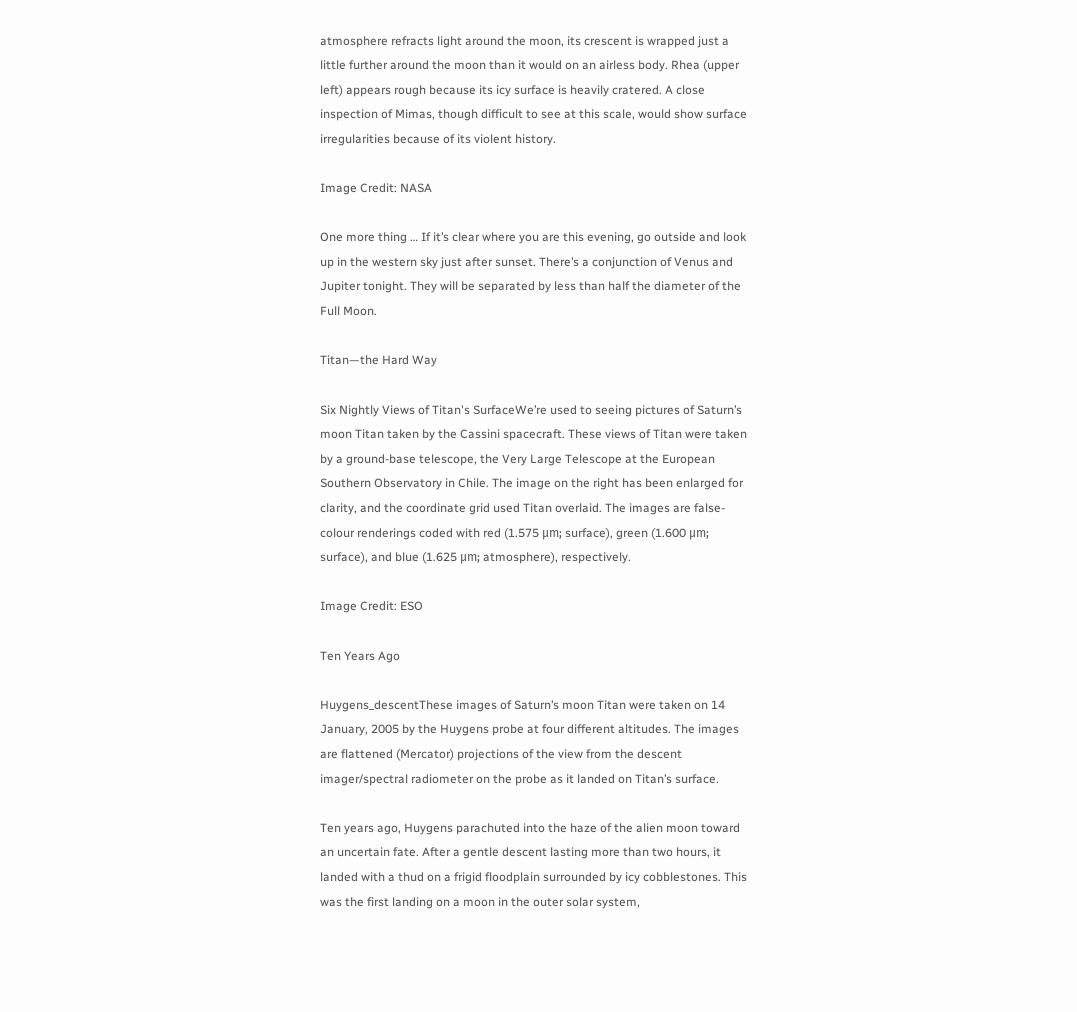atmosphere refracts light around the moon, its crescent is wrapped just a little further around the moon than it would on an airless body. Rhea (upper left) appears rough because its icy surface is heavily cratered. A close inspection of Mimas, though difficult to see at this scale, would show surface irregularities because of its violent history.

Image Credit: NASA

One more thing … If it’s clear where you are this evening, go outside and look up in the western sky just after sunset. There’s a conjunction of Venus and Jupiter tonight. They will be separated by less than half the diameter of the Full Moon.

Titan—the Hard Way

Six Nightly Views of Titan's SurfaceWe’re used to seeing pictures of Saturn’s moon Titan taken by the Cassini spacecraft. These views of Titan were taken by a ground-base telescope, the Very Large Telescope at the European Southern Observatory in Chile. The image on the right has been enlarged for clarity, and the coordinate grid used Titan overlaid. The images are false-colour renderings coded with red (1.575 μm; surface), green (1.600 μm; surface), and blue (1.625 μm; atmosphere), respectively.

Image Credit: ESO

Ten Years Ago

Huygens_descentThese images of Saturn’s moon Titan were taken on 14 January, 2005 by the Huygens probe at four different altitudes. The images are flattened (Mercator) projections of the view from the descent imager/spectral radiometer on the probe as it landed on Titan’s surface.

Ten years ago, Huygens parachuted into the haze of the alien moon toward an uncertain fate. After a gentle descent lasting more than two hours, it landed with a thud on a frigid floodplain surrounded by icy cobblestones. This was the first landing on a moon in the outer solar system,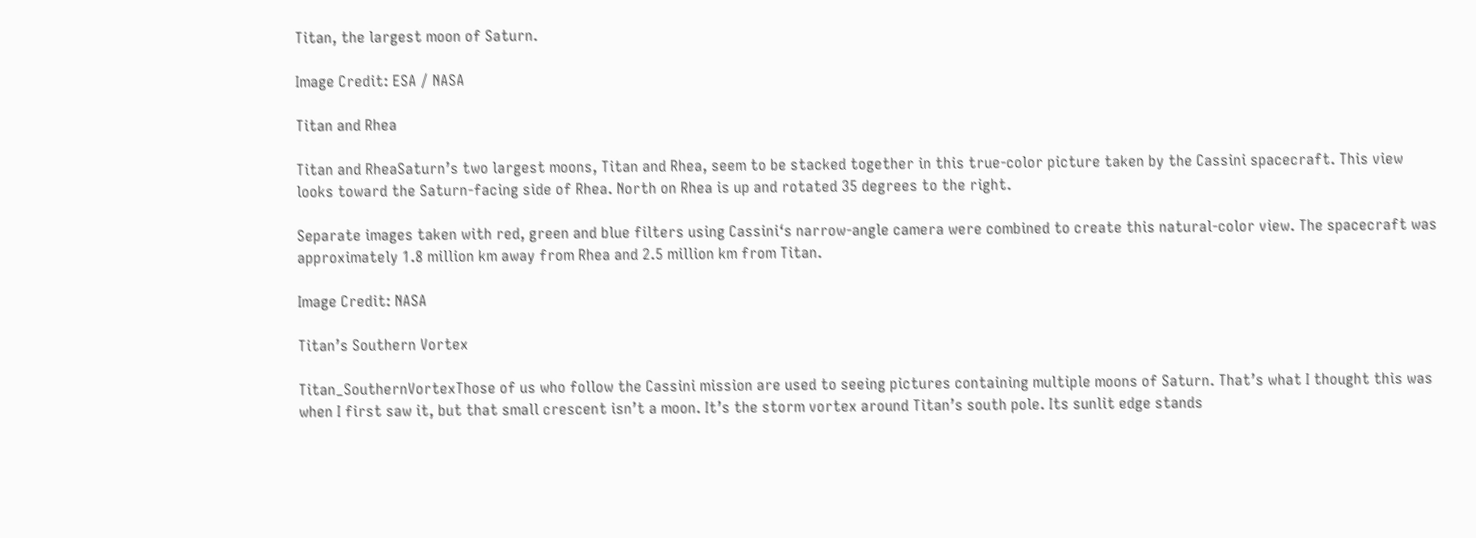Titan, the largest moon of Saturn.

Image Credit: ESA / NASA

Titan and Rhea

Titan and RheaSaturn’s two largest moons, Titan and Rhea, seem to be stacked together in this true-color picture taken by the Cassini spacecraft. This view looks toward the Saturn-facing side of Rhea. North on Rhea is up and rotated 35 degrees to the right.

Separate images taken with red, green and blue filters using Cassini‘s narrow-angle camera were combined to create this natural-color view. The spacecraft was approximately 1.8 million km away from Rhea and 2.5 million km from Titan.

Image Credit: NASA

Titan’s Southern Vortex

Titan_SouthernVortexThose of us who follow the Cassini mission are used to seeing pictures containing multiple moons of Saturn. That’s what I thought this was when I first saw it, but that small crescent isn’t a moon. It’s the storm vortex around Titan’s south pole. Its sunlit edge stands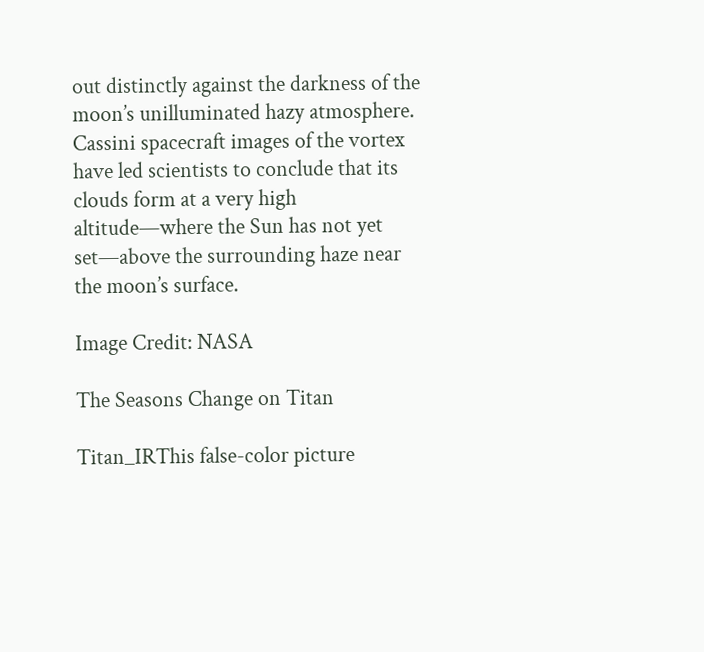out distinctly against the darkness of the moon’s unilluminated hazy atmosphere. Cassini spacecraft images of the vortex have led scientists to conclude that its clouds form at a very high altitude—where the Sun has not yet set—above the surrounding haze near the moon’s surface.

Image Credit: NASA

The Seasons Change on Titan

Titan_IRThis false-color picture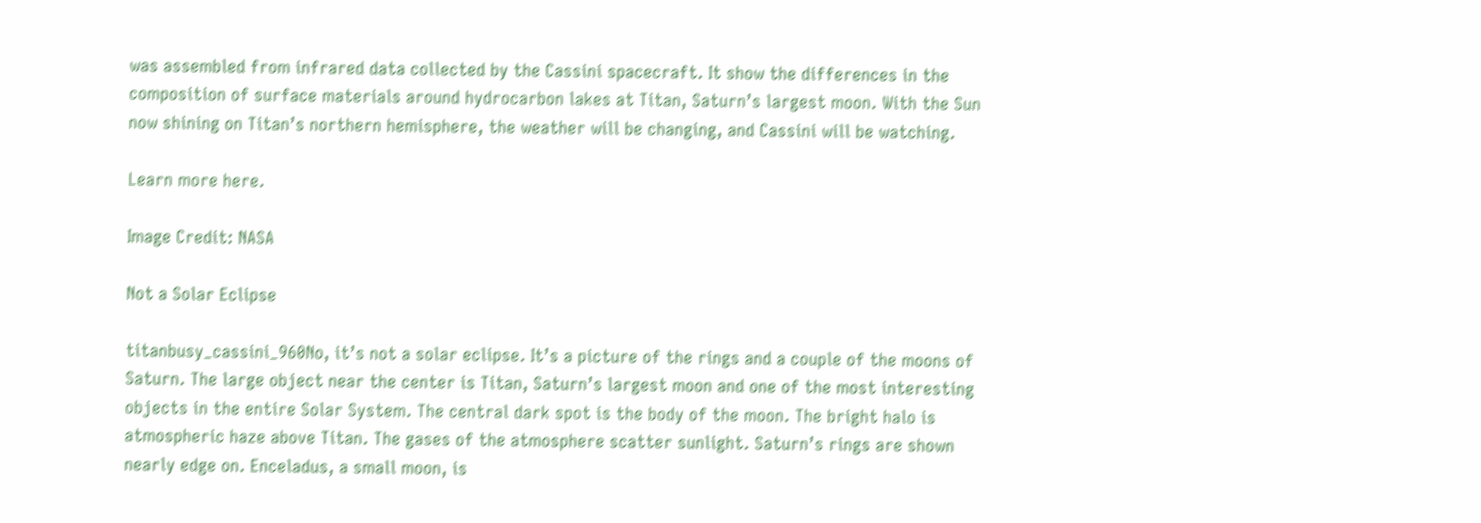was assembled from infrared data collected by the Cassini spacecraft. It show the differences in the composition of surface materials around hydrocarbon lakes at Titan, Saturn’s largest moon. With the Sun now shining on Titan’s northern hemisphere, the weather will be changing, and Cassini will be watching.

Learn more here.

Image Credit: NASA

Not a Solar Eclipse

titanbusy_cassini_960No, it’s not a solar eclipse. It’s a picture of the rings and a couple of the moons of Saturn. The large object near the center is Titan, Saturn’s largest moon and one of the most interesting objects in the entire Solar System. The central dark spot is the body of the moon. The bright halo is atmospheric haze above Titan. The gases of the atmosphere scatter sunlight. Saturn’s rings are shown nearly edge on. Enceladus, a small moon, is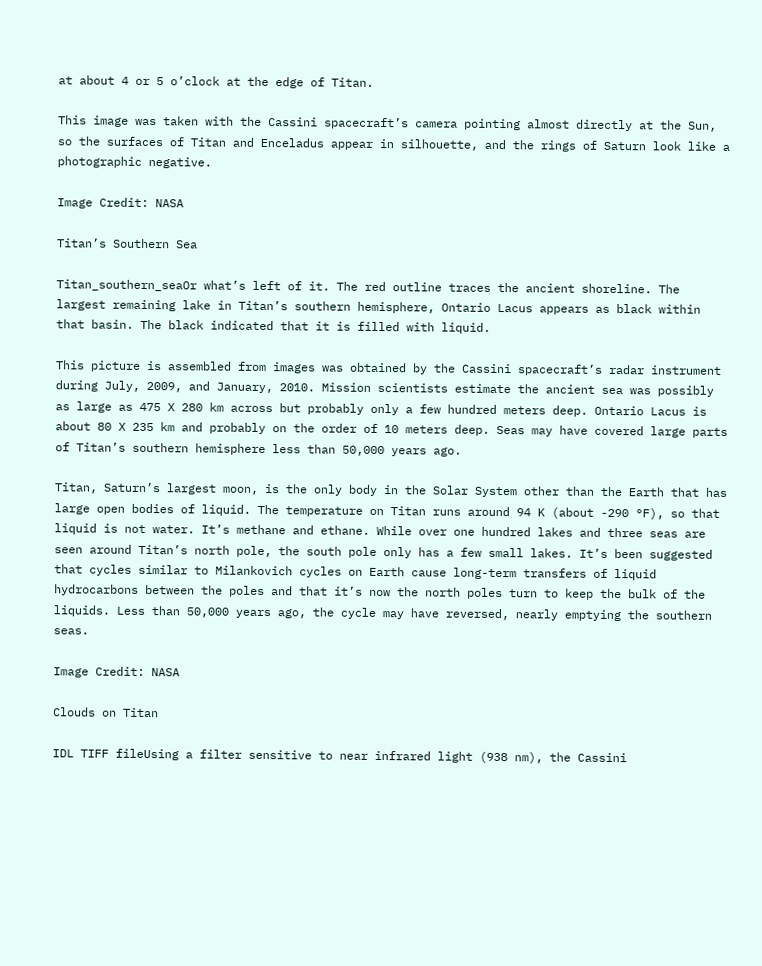at about 4 or 5 o’clock at the edge of Titan.

This image was taken with the Cassini spacecraft’s camera pointing almost directly at the Sun, so the surfaces of Titan and Enceladus appear in silhouette, and the rings of Saturn look like a photographic negative.

Image Credit: NASA

Titan’s Southern Sea

Titan_southern_seaOr what’s left of it. The red outline traces the ancient shoreline. The largest remaining lake in Titan’s southern hemisphere, Ontario Lacus appears as black within that basin. The black indicated that it is filled with liquid.

This picture is assembled from images was obtained by the Cassini spacecraft’s radar instrument during July, 2009, and January, 2010. Mission scientists estimate the ancient sea was possibly as large as 475 X 280 km across but probably only a few hundred meters deep. Ontario Lacus is about 80 X 235 km and probably on the order of 10 meters deep. Seas may have covered large parts of Titan’s southern hemisphere less than 50,000 years ago.

Titan, Saturn’s largest moon, is the only body in the Solar System other than the Earth that has large open bodies of liquid. The temperature on Titan runs around 94 K (about -290 °F), so that liquid is not water. It’s methane and ethane. While over one hundred lakes and three seas are seen around Titan’s north pole, the south pole only has a few small lakes. It’s been suggested that cycles similar to Milankovich cycles on Earth cause long-term transfers of liquid hydrocarbons between the poles and that it’s now the north poles turn to keep the bulk of the liquids. Less than 50,000 years ago, the cycle may have reversed, nearly emptying the southern seas.

Image Credit: NASA

Clouds on Titan

IDL TIFF fileUsing a filter sensitive to near infrared light (938 nm), the Cassini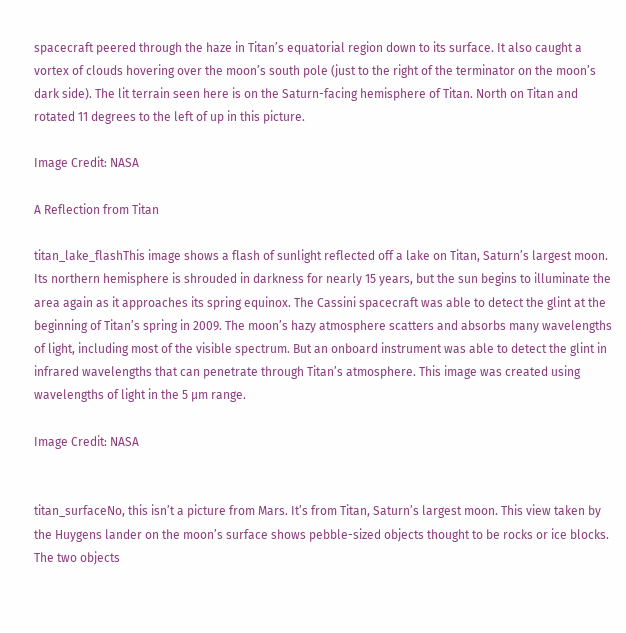spacecraft peered through the haze in Titan’s equatorial region down to its surface. It also caught a vortex of clouds hovering over the moon’s south pole (just to the right of the terminator on the moon’s dark side). The lit terrain seen here is on the Saturn-facing hemisphere of Titan. North on Titan and rotated 11 degrees to the left of up in this picture.

Image Credit: NASA

A Reflection from Titan

titan_lake_flashThis image shows a flash of sunlight reflected off a lake on Titan, Saturn’s largest moon. Its northern hemisphere is shrouded in darkness for nearly 15 years, but the sun begins to illuminate the area again as it approaches its spring equinox. The Cassini spacecraft was able to detect the glint at the beginning of Titan’s spring in 2009. The moon’s hazy atmosphere scatters and absorbs many wavelengths of light, including most of the visible spectrum. But an onboard instrument was able to detect the glint in infrared wavelengths that can penetrate through Titan’s atmosphere. This image was created using wavelengths of light in the 5 µm range.

Image Credit: NASA


titan_surfaceNo, this isn’t a picture from Mars. It’s from Titan, Saturn’s largest moon. This view taken by the Huygens lander on the moon’s surface shows pebble-sized objects thought to be rocks or ice blocks. The two objects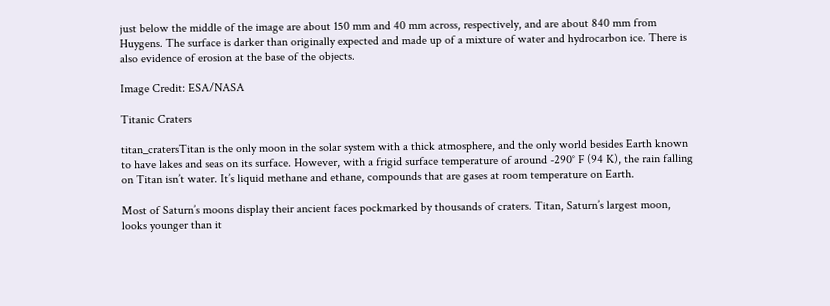just below the middle of the image are about 150 mm and 40 mm across, respectively, and are about 840 mm from Huygens. The surface is darker than originally expected and made up of a mixture of water and hydrocarbon ice. There is also evidence of erosion at the base of the objects.

Image Credit: ESA/NASA

Titanic Craters

titan_cratersTitan is the only moon in the solar system with a thick atmosphere, and the only world besides Earth known to have lakes and seas on its surface. However, with a frigid surface temperature of around -290° F (94 K), the rain falling on Titan isn’t water. It’s liquid methane and ethane, compounds that are gases at room temperature on Earth.

Most of Saturn’s moons display their ancient faces pockmarked by thousands of craters. Titan, Saturn’s largest moon, looks younger than it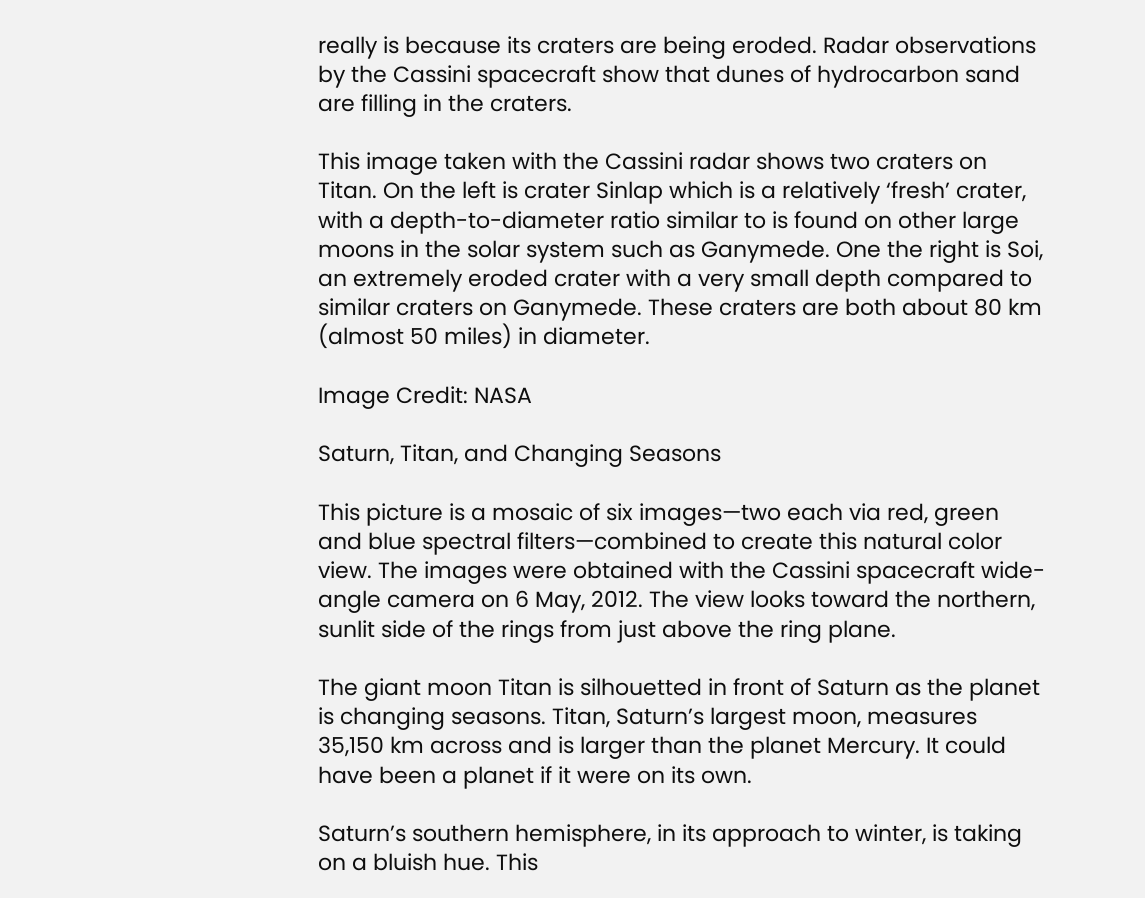really is because its craters are being eroded. Radar observations by the Cassini spacecraft show that dunes of hydrocarbon sand are filling in the craters.

This image taken with the Cassini radar shows two craters on Titan. On the left is crater Sinlap which is a relatively ‘fresh’ crater, with a depth-to-diameter ratio similar to is found on other large moons in the solar system such as Ganymede. One the right is Soi, an extremely eroded crater with a very small depth compared to similar craters on Ganymede. These craters are both about 80 km (almost 50 miles) in diameter.

Image Credit: NASA

Saturn, Titan, and Changing Seasons

This picture is a mosaic of six images—two each via red, green and blue spectral filters—combined to create this natural color view. The images were obtained with the Cassini spacecraft wide-angle camera on 6 May, 2012. The view looks toward the northern, sunlit side of the rings from just above the ring plane.

The giant moon Titan is silhouetted in front of Saturn as the planet is changing seasons. Titan, Saturn’s largest moon, measures 35,150 km across and is larger than the planet Mercury. It could have been a planet if it were on its own.

Saturn’s southern hemisphere, in its approach to winter, is taking on a bluish hue. This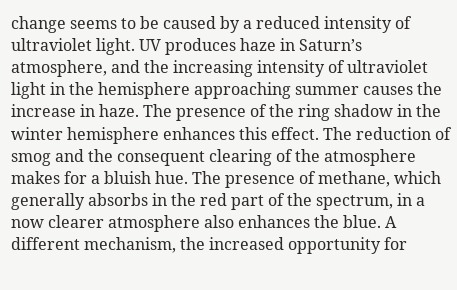change seems to be caused by a reduced intensity of ultraviolet light. UV produces haze in Saturn’s atmosphere, and the increasing intensity of ultraviolet light in the hemisphere approaching summer causes the increase in haze. The presence of the ring shadow in the winter hemisphere enhances this effect. The reduction of smog and the consequent clearing of the atmosphere makes for a bluish hue. The presence of methane, which generally absorbs in the red part of the spectrum, in a now clearer atmosphere also enhances the blue. A different mechanism, the increased opportunity for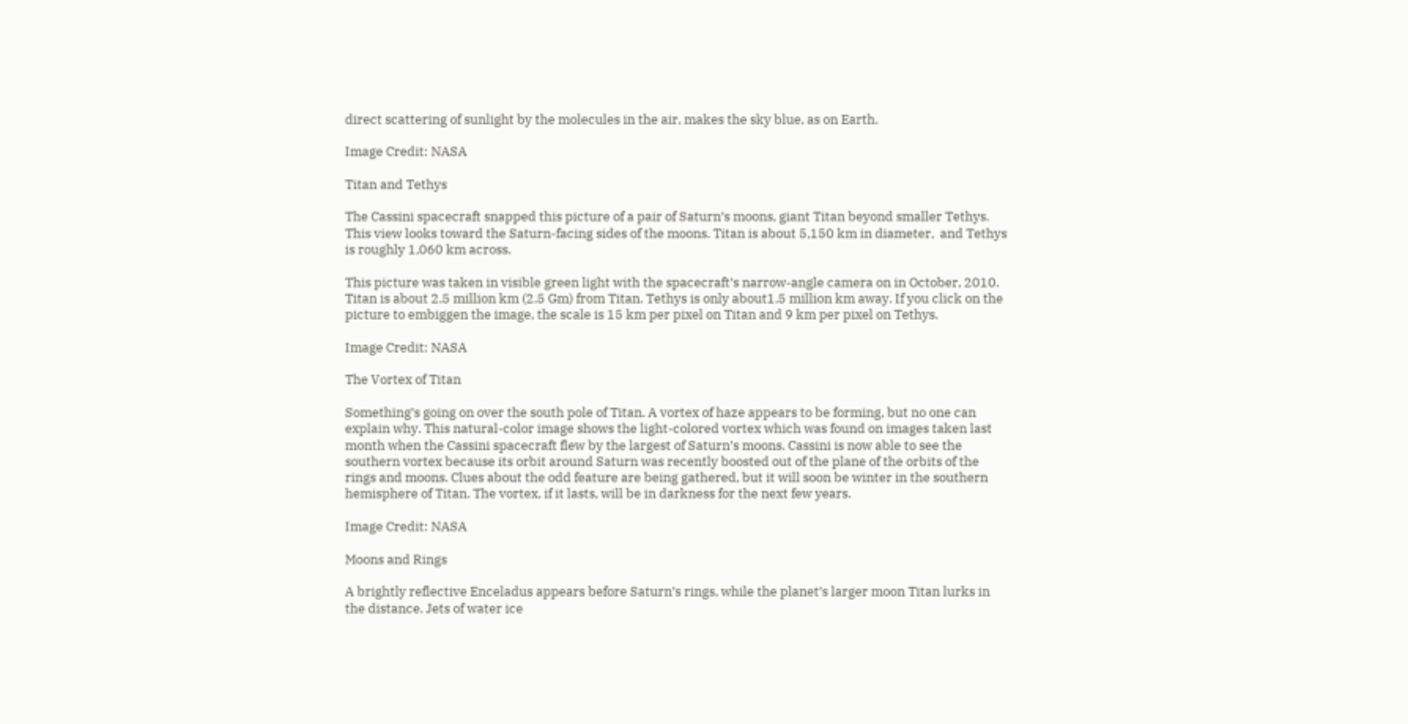direct scattering of sunlight by the molecules in the air, makes the sky blue, as on Earth.

Image Credit: NASA

Titan and Tethys

The Cassini spacecraft snapped this picture of a pair of Saturn’s moons, giant Titan beyond smaller Tethys. This view looks toward the Saturn-facing sides of the moons. Titan is about 5,150 km in diameter,  and Tethys is roughly 1,060 km across.

This picture was taken in visible green light with the spacecraft’s narrow-angle camera on in October, 2010. Titan is about 2.5 million km (2.5 Gm) from Titan. Tethys is only about1.5 million km away. If you click on the picture to embiggen the image, the scale is 15 km per pixel on Titan and 9 km per pixel on Tethys.

Image Credit: NASA

The Vortex of Titan

Something’s going on over the south pole of Titan. A vortex of haze appears to be forming, but no one can explain why. This natural-color image shows the light-colored vortex which was found on images taken last month when the Cassini spacecraft flew by the largest of Saturn’s moons. Cassini is now able to see the southern vortex because its orbit around Saturn was recently boosted out of the plane of the orbits of the rings and moons. Clues about the odd feature are being gathered, but it will soon be winter in the southern hemisphere of Titan. The vortex, if it lasts, will be in darkness for the next few years.

Image Credit: NASA

Moons and Rings

A brightly reflective Enceladus appears before Saturn’s rings, while the planet’s larger moon Titan lurks in the distance. Jets of water ice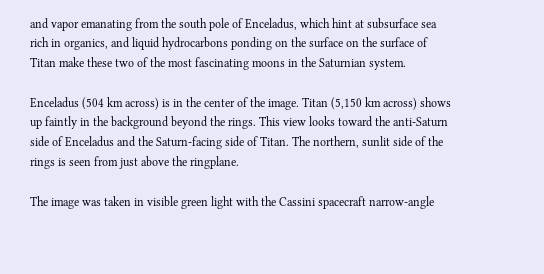and vapor emanating from the south pole of Enceladus, which hint at subsurface sea rich in organics, and liquid hydrocarbons ponding on the surface on the surface of Titan make these two of the most fascinating moons in the Saturnian system.

Enceladus (504 km across) is in the center of the image. Titan (5,150 km across) shows up faintly in the background beyond the rings. This view looks toward the anti-Saturn side of Enceladus and the Saturn-facing side of Titan. The northern, sunlit side of the rings is seen from just above the ringplane.

The image was taken in visible green light with the Cassini spacecraft narrow-angle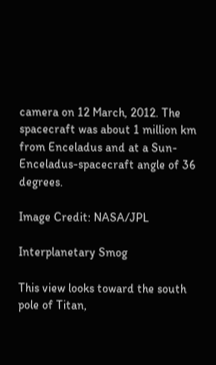camera on 12 March, 2012. The spacecraft was about 1 million km from Enceladus and at a Sun-Enceladus-spacecraft angle of 36 degrees.

Image Credit: NASA/JPL

Interplanetary Smog

This view looks toward the south pole of Titan,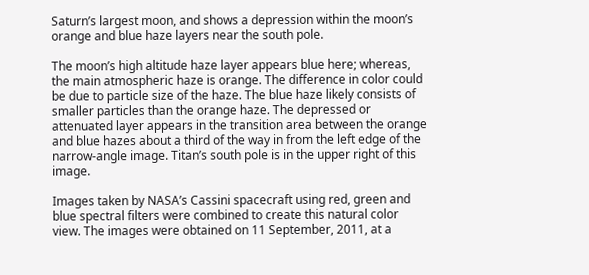Saturn’s largest moon, and shows a depression within the moon’s orange and blue haze layers near the south pole.

The moon’s high altitude haze layer appears blue here; whereas, the main atmospheric haze is orange. The difference in color could be due to particle size of the haze. The blue haze likely consists of smaller particles than the orange haze. The depressed or attenuated layer appears in the transition area between the orange and blue hazes about a third of the way in from the left edge of the narrow-angle image. Titan’s south pole is in the upper right of this image.

Images taken by NASA’s Cassini spacecraft using red, green and blue spectral filters were combined to create this natural color view. The images were obtained on 11 September, 2011, at a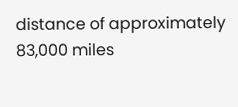distance of approximately 83,000 miles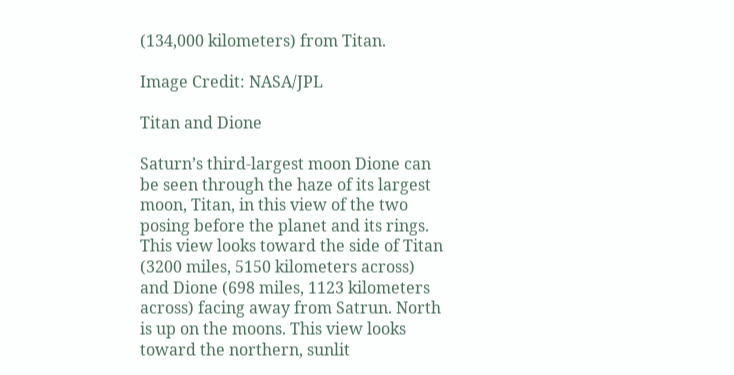(134,000 kilometers) from Titan.

Image Credit: NASA/JPL

Titan and Dione

Saturn’s third-largest moon Dione can be seen through the haze of its largest moon, Titan, in this view of the two posing before the planet and its rings. This view looks toward the side of Titan (3200 miles, 5150 kilometers across) and Dione (698 miles, 1123 kilometers across) facing away from Satrun. North is up on the moons. This view looks toward the northern, sunlit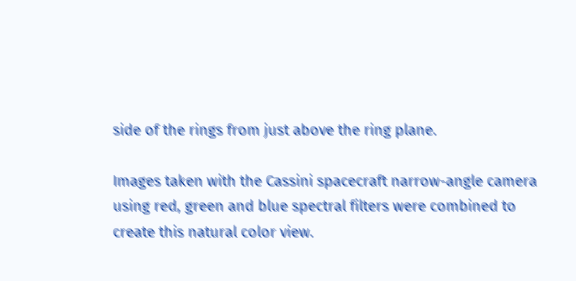side of the rings from just above the ring plane.

Images taken with the Cassini spacecraft narrow-angle camera using red, green and blue spectral filters were combined to create this natural color view.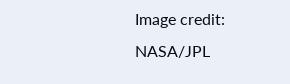Image credit: NASA/JPL